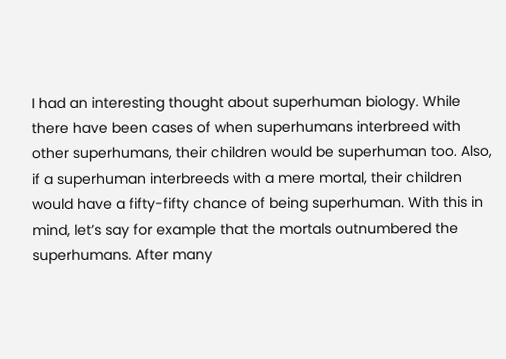I had an interesting thought about superhuman biology. While there have been cases of when superhumans interbreed with other superhumans, their children would be superhuman too. Also, if a superhuman interbreeds with a mere mortal, their children would have a fifty-fifty chance of being superhuman. With this in mind, let’s say for example that the mortals outnumbered the superhumans. After many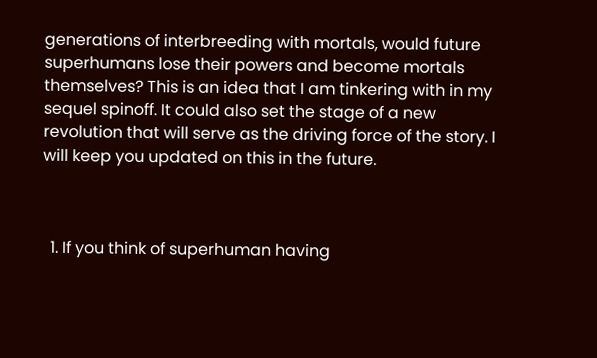generations of interbreeding with mortals, would future superhumans lose their powers and become mortals themselves? This is an idea that I am tinkering with in my sequel spinoff. It could also set the stage of a new revolution that will serve as the driving force of the story. I will keep you updated on this in the future.



  1. If you think of superhuman having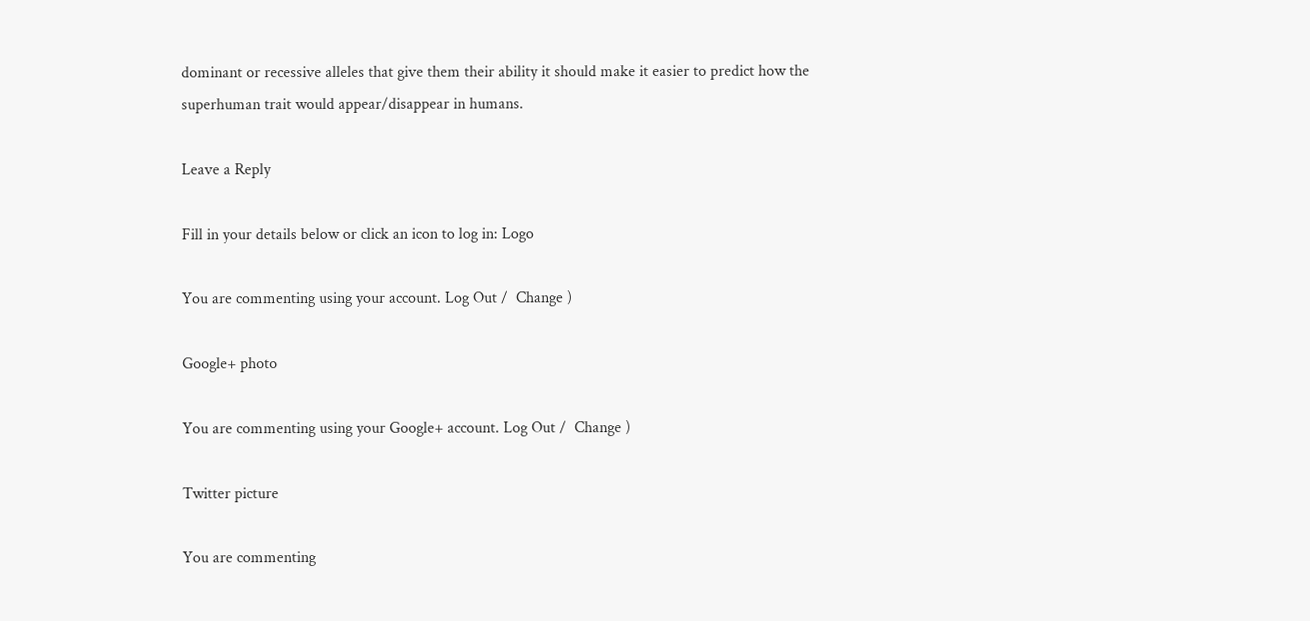dominant or recessive alleles that give them their ability it should make it easier to predict how the superhuman trait would appear/disappear in humans.

Leave a Reply

Fill in your details below or click an icon to log in: Logo

You are commenting using your account. Log Out /  Change )

Google+ photo

You are commenting using your Google+ account. Log Out /  Change )

Twitter picture

You are commenting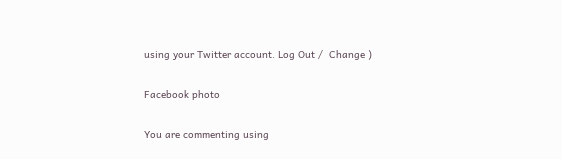using your Twitter account. Log Out /  Change )

Facebook photo

You are commenting using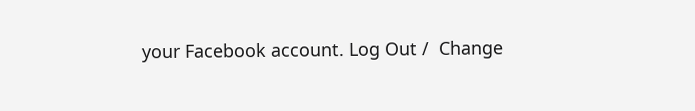your Facebook account. Log Out /  Change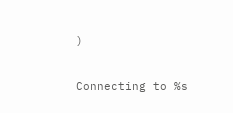)


Connecting to %s